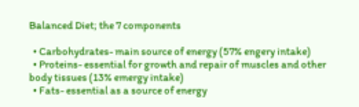Balanced Diet; the 7 components

  • Carbohydrates- main source of energy (57% engery intake)
  • Proteins- essential for growth and repair of muscles and other body tissues (13% emergy intake)
  • Fats- essential as a source of energy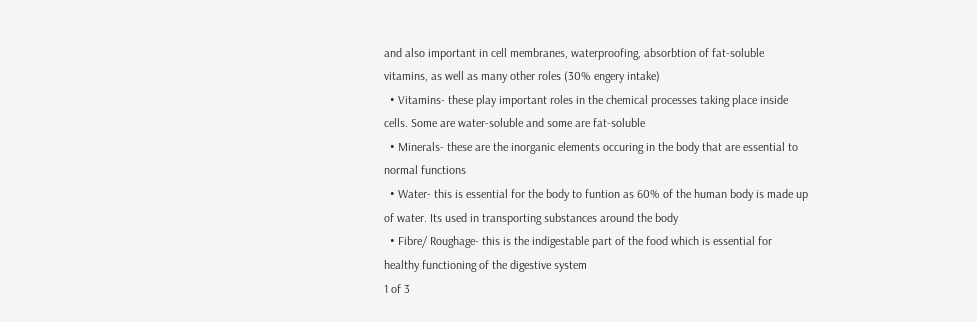and also important in cell membranes, waterproofing, absorbtion of fat-soluble vitamins, as well as many other roles (30% engery intake)
  • Vitamins- these play important roles in the chemical processes taking place inside cells. Some are water-soluble and some are fat-soluble
  • Minerals- these are the inorganic elements occuring in the body that are essential to normal functions
  • Water- this is essential for the body to funtion as 60% of the human body is made up of water. Its used in transporting substances around the body
  • Fibre/ Roughage- this is the indigestable part of the food which is essential for healthy functioning of the digestive system
1 of 3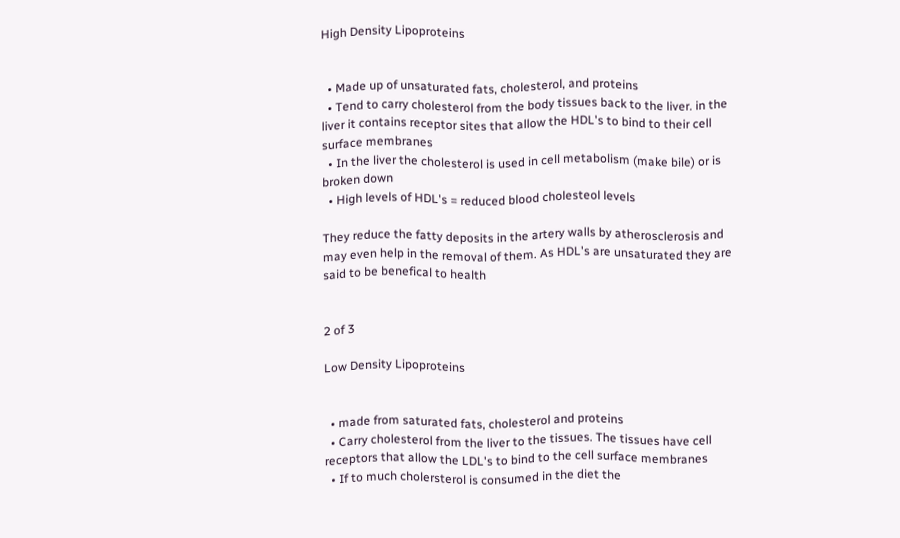High Density Lipoproteins


  • Made up of unsaturated fats, cholesterol, and proteins
  • Tend to carry cholesterol from the body tissues back to the liver. in the liver it contains receptor sites that allow the HDL's to bind to their cell surface membranes
  • In the liver the cholesterol is used in cell metabolism (make bile) or is broken down
  • High levels of HDL's = reduced blood cholesteol levels

They reduce the fatty deposits in the artery walls by atherosclerosis and may even help in the removal of them. As HDL's are unsaturated they are said to be benefical to health


2 of 3

Low Density Lipoproteins


  • made from saturated fats, cholesterol and proteins
  • Carry cholesterol from the liver to the tissues. The tissues have cell receptors that allow the LDL's to bind to the cell surface membranes
  • If to much cholersterol is consumed in the diet the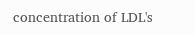concentration of LDL's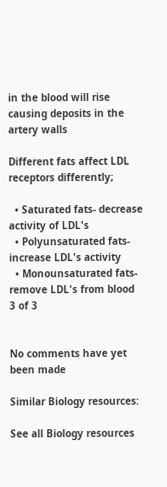in the blood will rise causing deposits in the artery walls

Different fats affect LDL receptors differently;

  • Saturated fats- decrease activity of LDL's
  • Polyunsaturated fats- increase LDL's activity
  • Monounsaturated fats- remove LDL's from blood
3 of 3


No comments have yet been made

Similar Biology resources:

See all Biology resources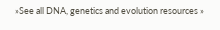»See all DNA, genetics and evolution resources »